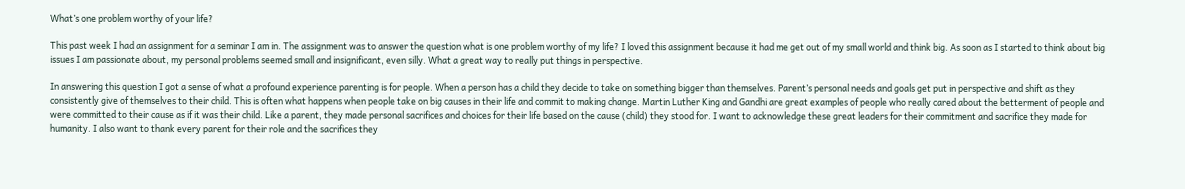What’s one problem worthy of your life?

This past week I had an assignment for a seminar I am in. The assignment was to answer the question what is one problem worthy of my life? I loved this assignment because it had me get out of my small world and think big. As soon as I started to think about big issues I am passionate about, my personal problems seemed small and insignificant, even silly. What a great way to really put things in perspective.

In answering this question I got a sense of what a profound experience parenting is for people. When a person has a child they decide to take on something bigger than themselves. Parent’s personal needs and goals get put in perspective and shift as they consistently give of themselves to their child. This is often what happens when people take on big causes in their life and commit to making change. Martin Luther King and Gandhi are great examples of people who really cared about the betterment of people and were committed to their cause as if it was their child. Like a parent, they made personal sacrifices and choices for their life based on the cause (child) they stood for. I want to acknowledge these great leaders for their commitment and sacrifice they made for humanity. I also want to thank every parent for their role and the sacrifices they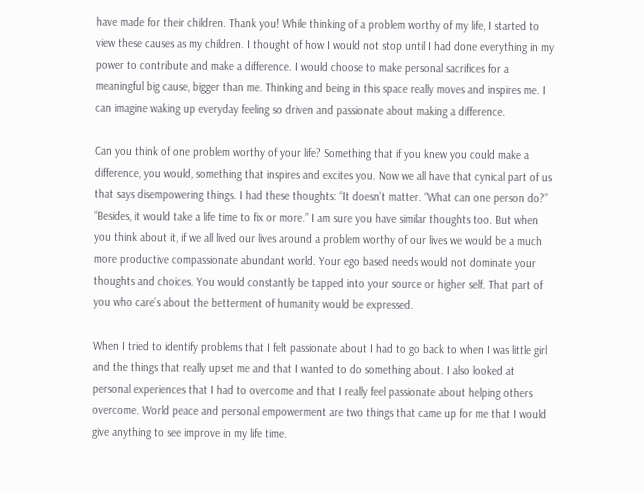have made for their children. Thank you! While thinking of a problem worthy of my life, I started to view these causes as my children. I thought of how I would not stop until I had done everything in my power to contribute and make a difference. I would choose to make personal sacrifices for a meaningful big cause, bigger than me. Thinking and being in this space really moves and inspires me. I can imagine waking up everyday feeling so driven and passionate about making a difference.

Can you think of one problem worthy of your life? Something that if you knew you could make a difference, you would, something that inspires and excites you. Now we all have that cynical part of us that says disempowering things. I had these thoughts: “It doesn’t matter. “What can one person do?” “Besides, it would take a life time to fix or more.” I am sure you have similar thoughts too. But when you think about it, if we all lived our lives around a problem worthy of our lives we would be a much more productive compassionate abundant world. Your ego based needs would not dominate your thoughts and choices. You would constantly be tapped into your source or higher self. That part of you who care’s about the betterment of humanity would be expressed.

When I tried to identify problems that I felt passionate about I had to go back to when I was little girl and the things that really upset me and that I wanted to do something about. I also looked at personal experiences that I had to overcome and that I really feel passionate about helping others overcome. World peace and personal empowerment are two things that came up for me that I would give anything to see improve in my life time.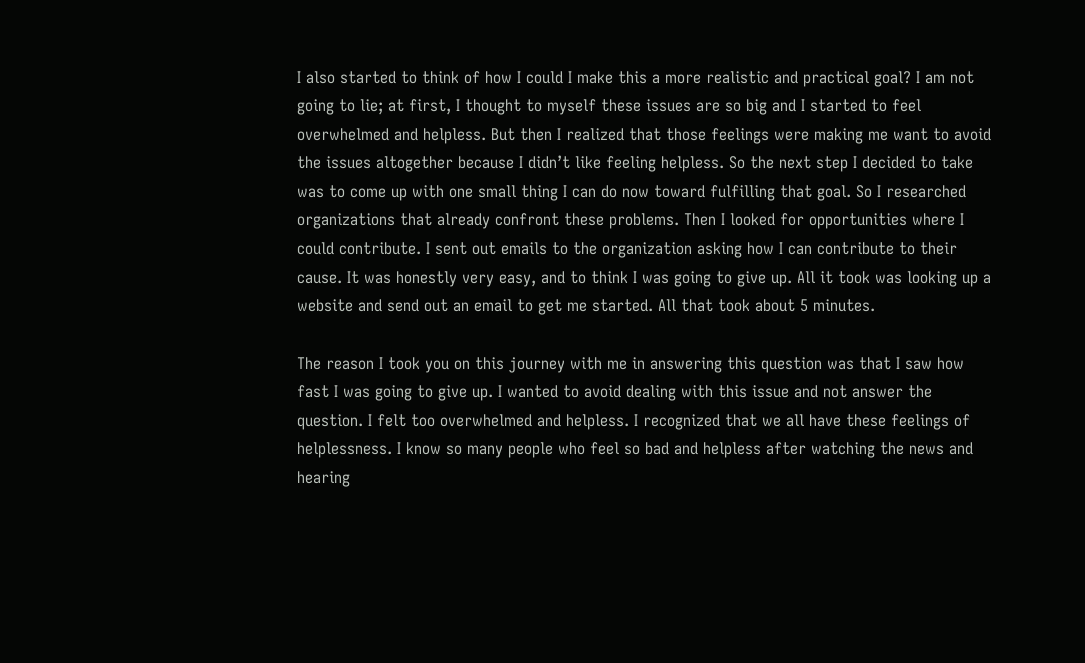I also started to think of how I could I make this a more realistic and practical goal? I am not going to lie; at first, I thought to myself these issues are so big and I started to feel overwhelmed and helpless. But then I realized that those feelings were making me want to avoid the issues altogether because I didn’t like feeling helpless. So the next step I decided to take was to come up with one small thing I can do now toward fulfilling that goal. So I researched organizations that already confront these problems. Then I looked for opportunities where I could contribute. I sent out emails to the organization asking how I can contribute to their cause. It was honestly very easy, and to think I was going to give up. All it took was looking up a website and send out an email to get me started. All that took about 5 minutes.

The reason I took you on this journey with me in answering this question was that I saw how fast I was going to give up. I wanted to avoid dealing with this issue and not answer the question. I felt too overwhelmed and helpless. I recognized that we all have these feelings of helplessness. I know so many people who feel so bad and helpless after watching the news and hearing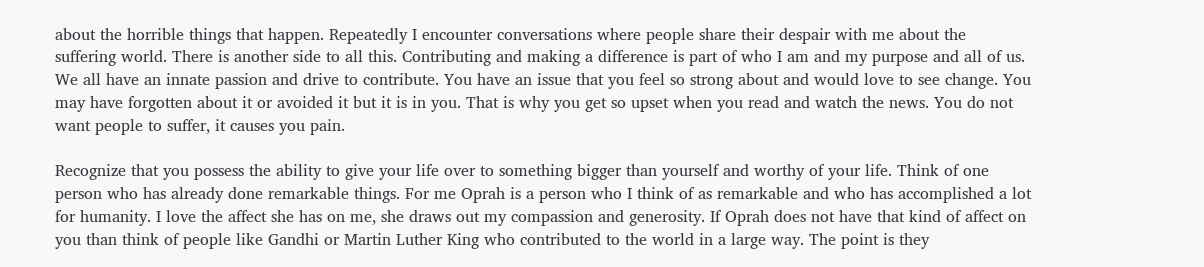about the horrible things that happen. Repeatedly I encounter conversations where people share their despair with me about the suffering world. There is another side to all this. Contributing and making a difference is part of who I am and my purpose and all of us. We all have an innate passion and drive to contribute. You have an issue that you feel so strong about and would love to see change. You may have forgotten about it or avoided it but it is in you. That is why you get so upset when you read and watch the news. You do not want people to suffer, it causes you pain.

Recognize that you possess the ability to give your life over to something bigger than yourself and worthy of your life. Think of one person who has already done remarkable things. For me Oprah is a person who I think of as remarkable and who has accomplished a lot for humanity. I love the affect she has on me, she draws out my compassion and generosity. If Oprah does not have that kind of affect on you than think of people like Gandhi or Martin Luther King who contributed to the world in a large way. The point is they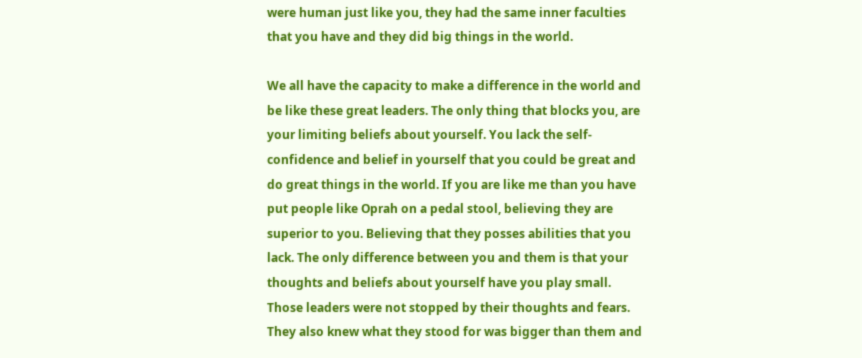were human just like you, they had the same inner faculties that you have and they did big things in the world.

We all have the capacity to make a difference in the world and be like these great leaders. The only thing that blocks you, are your limiting beliefs about yourself. You lack the self-confidence and belief in yourself that you could be great and do great things in the world. If you are like me than you have put people like Oprah on a pedal stool, believing they are superior to you. Believing that they posses abilities that you lack. The only difference between you and them is that your thoughts and beliefs about yourself have you play small. Those leaders were not stopped by their thoughts and fears. They also knew what they stood for was bigger than them and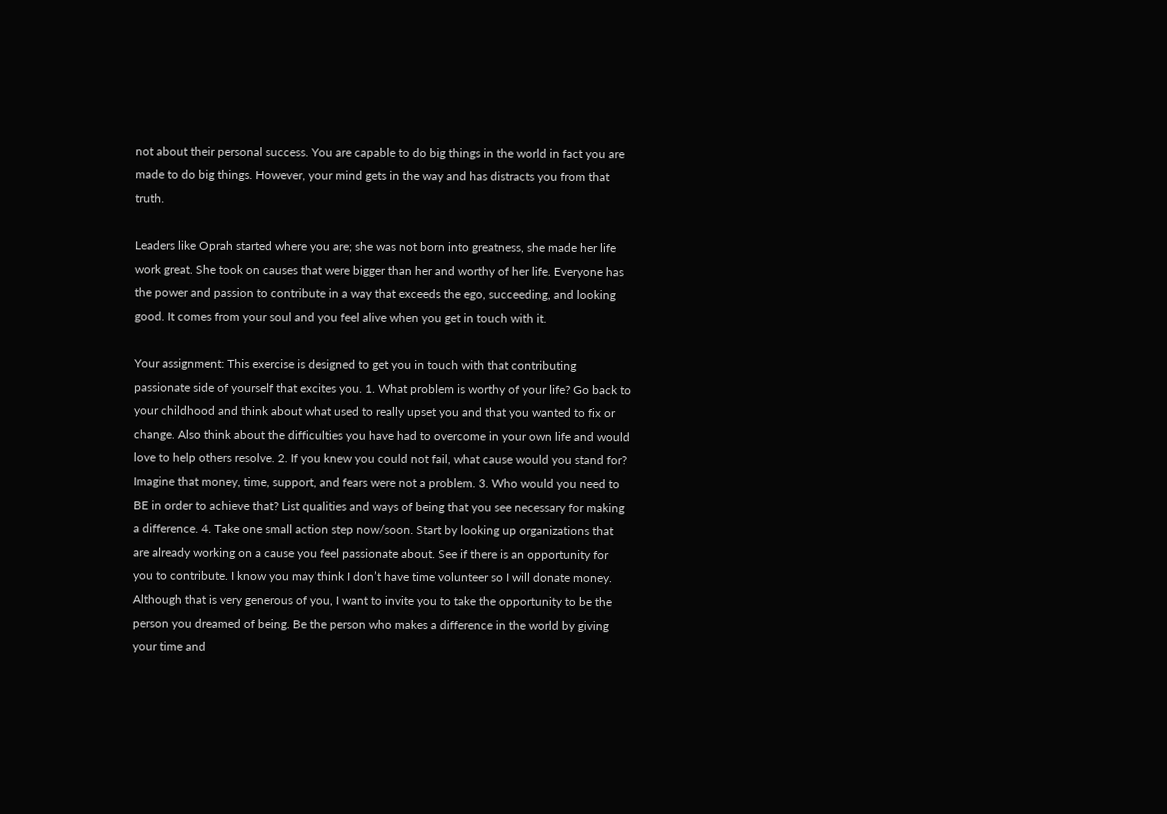not about their personal success. You are capable to do big things in the world in fact you are made to do big things. However, your mind gets in the way and has distracts you from that truth.

Leaders like Oprah started where you are; she was not born into greatness, she made her life work great. She took on causes that were bigger than her and worthy of her life. Everyone has the power and passion to contribute in a way that exceeds the ego, succeeding, and looking good. It comes from your soul and you feel alive when you get in touch with it.

Your assignment: This exercise is designed to get you in touch with that contributing passionate side of yourself that excites you. 1. What problem is worthy of your life? Go back to your childhood and think about what used to really upset you and that you wanted to fix or change. Also think about the difficulties you have had to overcome in your own life and would love to help others resolve. 2. If you knew you could not fail, what cause would you stand for? Imagine that money, time, support, and fears were not a problem. 3. Who would you need to BE in order to achieve that? List qualities and ways of being that you see necessary for making a difference. 4. Take one small action step now/soon. Start by looking up organizations that are already working on a cause you feel passionate about. See if there is an opportunity for you to contribute. I know you may think I don’t have time volunteer so I will donate money. Although that is very generous of you, I want to invite you to take the opportunity to be the person you dreamed of being. Be the person who makes a difference in the world by giving your time and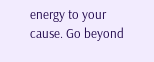energy to your cause. Go beyond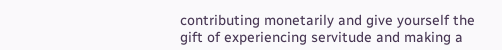contributing monetarily and give yourself the gift of experiencing servitude and making a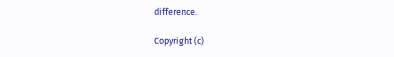difference.

Copyright (c)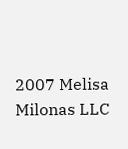2007 Melisa Milonas LLC